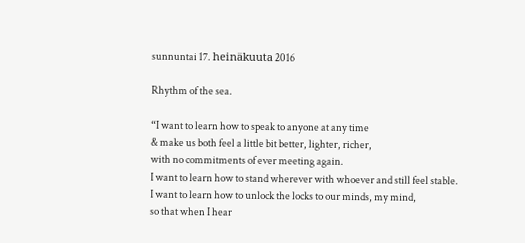sunnuntai 17. heinäkuuta 2016

Rhythm of the sea.

“I want to learn how to speak to anyone at any time
& make us both feel a little bit better, lighter, richer,
with no commitments of ever meeting again.
I want to learn how to stand wherever with whoever and still feel stable.
I want to learn how to unlock the locks to our minds, my mind,
so that when I hear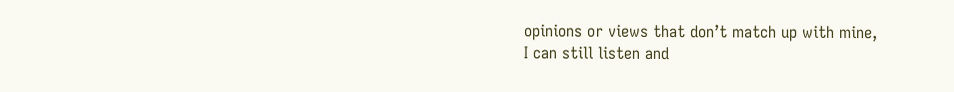opinions or views that don’t match up with mine,
I can still listen and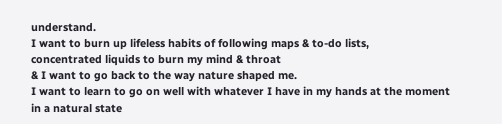understand.
I want to burn up lifeless habits of following maps & to-do lists,
concentrated liquids to burn my mind & throat
& I want to go back to the way nature shaped me.
I want to learn to go on well with whatever I have in my hands at the moment
in a natural state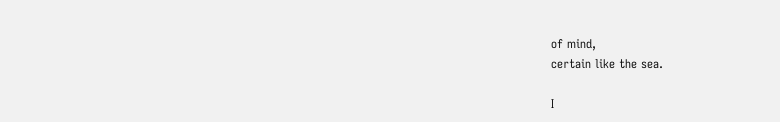of mind,
certain like the sea.

I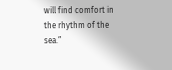will find comfort in the rhythm of the sea.”